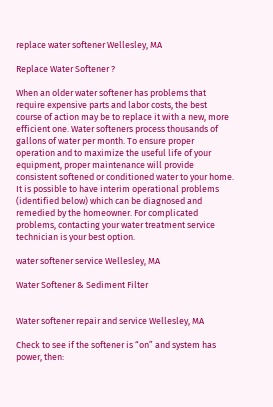replace water softener Wellesley, MA

Replace Water Softener ?

When an older water softener has problems that require expensive parts and labor costs, the best course of action may be to replace it with a new, more efficient one. Water softeners process thousands of gallons of water per month. To ensure proper operation and to maximize the useful life of your equipment, proper maintenance will provide consistent softened or conditioned water to your home. It is possible to have interim operational problems (identified below) which can be diagnosed and remedied by the homeowner. For complicated problems, contacting your water treatment service technician is your best option.

water softener service Wellesley, MA

Water Softener & Sediment Filter


Water softener repair and service Wellesley, MA

Check to see if the softener is “on” and system has power, then: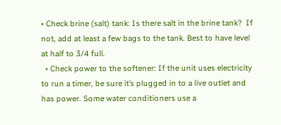• Check brine (salt) tank: Is there salt in the brine tank?  If not, add at least a few bags to the tank. Best to have level at half to 3/4 full.
  • Check power to the softener: If the unit uses electricity to run a timer, be sure it’s plugged in to a live outlet and has power. Some water conditioners use a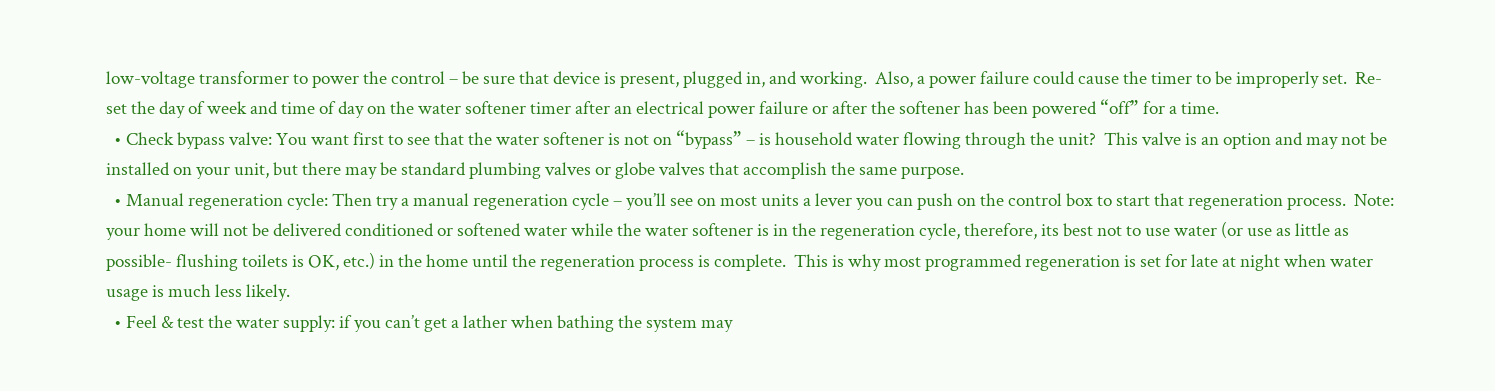low-voltage transformer to power the control – be sure that device is present, plugged in, and working.  Also, a power failure could cause the timer to be improperly set.  Re-set the day of week and time of day on the water softener timer after an electrical power failure or after the softener has been powered “off” for a time.
  • Check bypass valve: You want first to see that the water softener is not on “bypass” – is household water flowing through the unit?  This valve is an option and may not be installed on your unit, but there may be standard plumbing valves or globe valves that accomplish the same purpose.
  • Manual regeneration cycle: Then try a manual regeneration cycle – you’ll see on most units a lever you can push on the control box to start that regeneration process.  Note: your home will not be delivered conditioned or softened water while the water softener is in the regeneration cycle, therefore, its best not to use water (or use as little as possible- flushing toilets is OK, etc.) in the home until the regeneration process is complete.  This is why most programmed regeneration is set for late at night when water usage is much less likely.
  • Feel & test the water supply: if you can’t get a lather when bathing the system may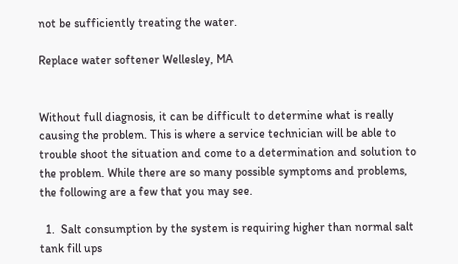not be sufficiently treating the water.

Replace water softener Wellesley, MA


Without full diagnosis, it can be difficult to determine what is really causing the problem. This is where a service technician will be able to trouble shoot the situation and come to a determination and solution to the problem. While there are so many possible symptoms and problems, the following are a few that you may see.

  1.  Salt consumption by the system is requiring higher than normal salt tank fill ups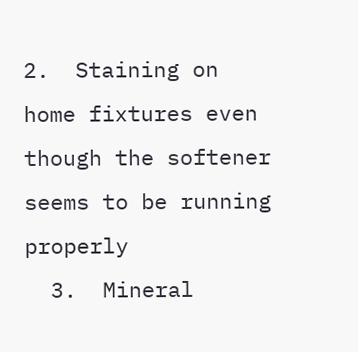2.  Staining on home fixtures even though the softener seems to be running properly
  3.  Mineral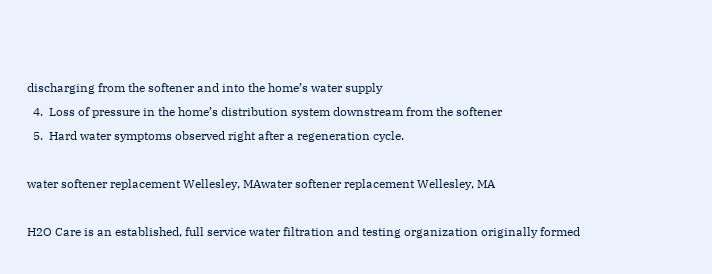discharging from the softener and into the home’s water supply
  4.  Loss of pressure in the home’s distribution system downstream from the softener
  5.  Hard water symptoms observed right after a regeneration cycle.

water softener replacement Wellesley, MAwater softener replacement Wellesley, MA

H2O Care is an established, full service water filtration and testing organization originally formed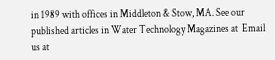in 1989 with offices in Middleton & Stow, MA. See our published articles in Water Technology Magazines at  Email us at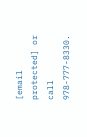[email protected] or call 978-777-8330.